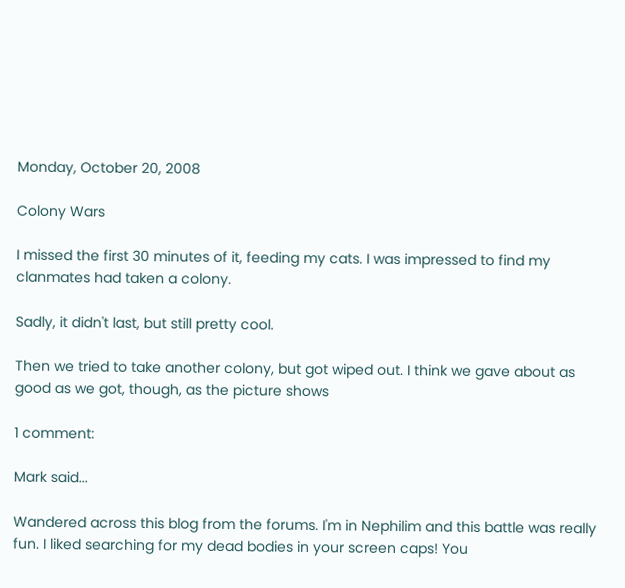Monday, October 20, 2008

Colony Wars

I missed the first 30 minutes of it, feeding my cats. I was impressed to find my clanmates had taken a colony.

Sadly, it didn't last, but still pretty cool.

Then we tried to take another colony, but got wiped out. I think we gave about as good as we got, though, as the picture shows

1 comment:

Mark said...

Wandered across this blog from the forums. I'm in Nephilim and this battle was really fun. I liked searching for my dead bodies in your screen caps! You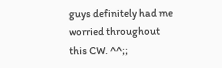guys definitely had me worried throughout this CW. ^^;;